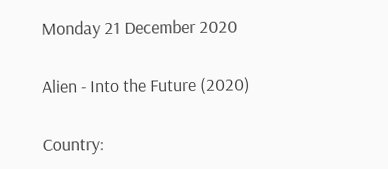Monday 21 December 2020

Alien - Into the Future (2020)

Country: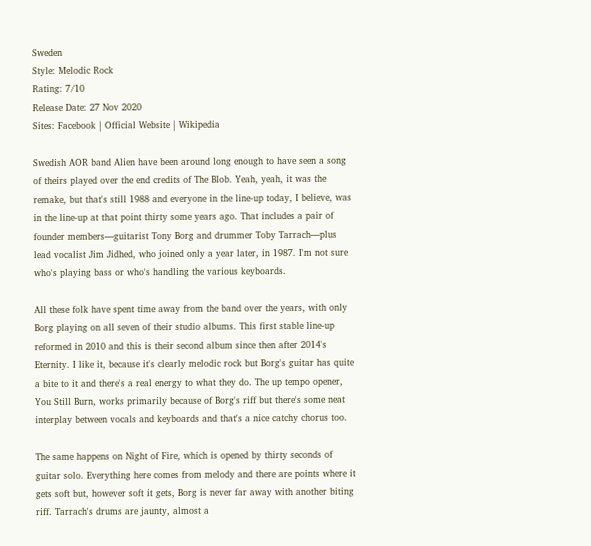Sweden
Style: Melodic Rock
Rating: 7/10
Release Date: 27 Nov 2020
Sites: Facebook | Official Website | Wikipedia

Swedish AOR band Alien have been around long enough to have seen a song of theirs played over the end credits of The Blob. Yeah, yeah, it was the remake, but that's still 1988 and everyone in the line-up today, I believe, was in the line-up at that point thirty some years ago. That includes a pair of founder members—guitarist Tony Borg and drummer Toby Tarrach—plus lead vocalist Jim Jidhed, who joined only a year later, in 1987. I'm not sure who's playing bass or who's handling the various keyboards.

All these folk have spent time away from the band over the years, with only Borg playing on all seven of their studio albums. This first stable line-up reformed in 2010 and this is their second album since then after 2014's Eternity. I like it, because it's clearly melodic rock but Borg's guitar has quite a bite to it and there's a real energy to what they do. The up tempo opener, You Still Burn, works primarily because of Borg's riff but there's some neat interplay between vocals and keyboards and that's a nice catchy chorus too.

The same happens on Night of Fire, which is opened by thirty seconds of guitar solo. Everything here comes from melody and there are points where it gets soft but, however soft it gets, Borg is never far away with another biting riff. Tarrach's drums are jaunty, almost a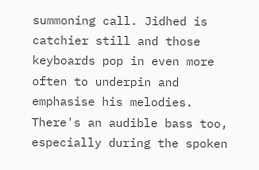summoning call. Jidhed is catchier still and those keyboards pop in even more often to underpin and emphasise his melodies. There's an audible bass too, especially during the spoken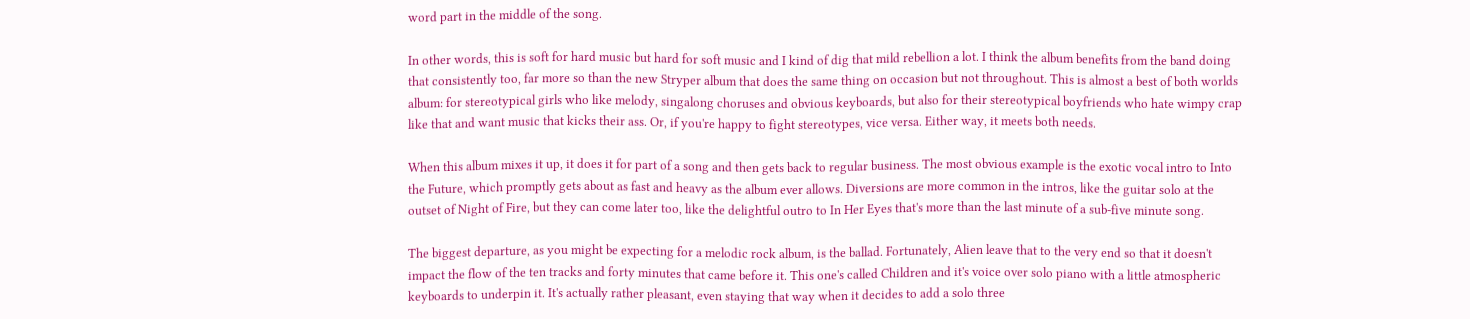word part in the middle of the song.

In other words, this is soft for hard music but hard for soft music and I kind of dig that mild rebellion a lot. I think the album benefits from the band doing that consistently too, far more so than the new Stryper album that does the same thing on occasion but not throughout. This is almost a best of both worlds album: for stereotypical girls who like melody, singalong choruses and obvious keyboards, but also for their stereotypical boyfriends who hate wimpy crap like that and want music that kicks their ass. Or, if you're happy to fight stereotypes, vice versa. Either way, it meets both needs.

When this album mixes it up, it does it for part of a song and then gets back to regular business. The most obvious example is the exotic vocal intro to Into the Future, which promptly gets about as fast and heavy as the album ever allows. Diversions are more common in the intros, like the guitar solo at the outset of Night of Fire, but they can come later too, like the delightful outro to In Her Eyes that's more than the last minute of a sub-five minute song.

The biggest departure, as you might be expecting for a melodic rock album, is the ballad. Fortunately, Alien leave that to the very end so that it doesn't impact the flow of the ten tracks and forty minutes that came before it. This one's called Children and it's voice over solo piano with a little atmospheric keyboards to underpin it. It's actually rather pleasant, even staying that way when it decides to add a solo three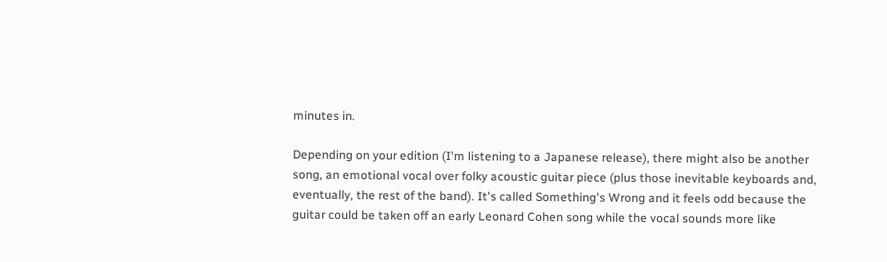minutes in.

Depending on your edition (I'm listening to a Japanese release), there might also be another song, an emotional vocal over folky acoustic guitar piece (plus those inevitable keyboards and, eventually, the rest of the band). It's called Something's Wrong and it feels odd because the guitar could be taken off an early Leonard Cohen song while the vocal sounds more like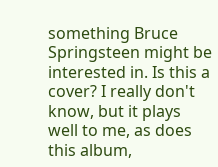something Bruce Springsteen might be interested in. Is this a cover? I really don't know, but it plays well to me, as does this album,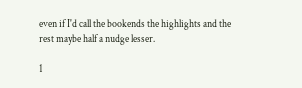even if I'd call the bookends the highlights and the rest maybe half a nudge lesser.

1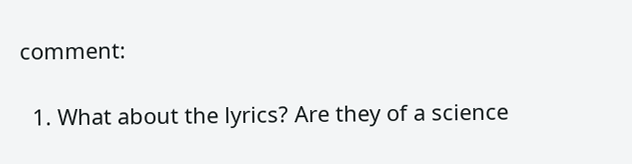comment:

  1. What about the lyrics? Are they of a science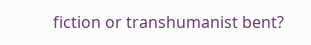fiction or transhumanist bent?